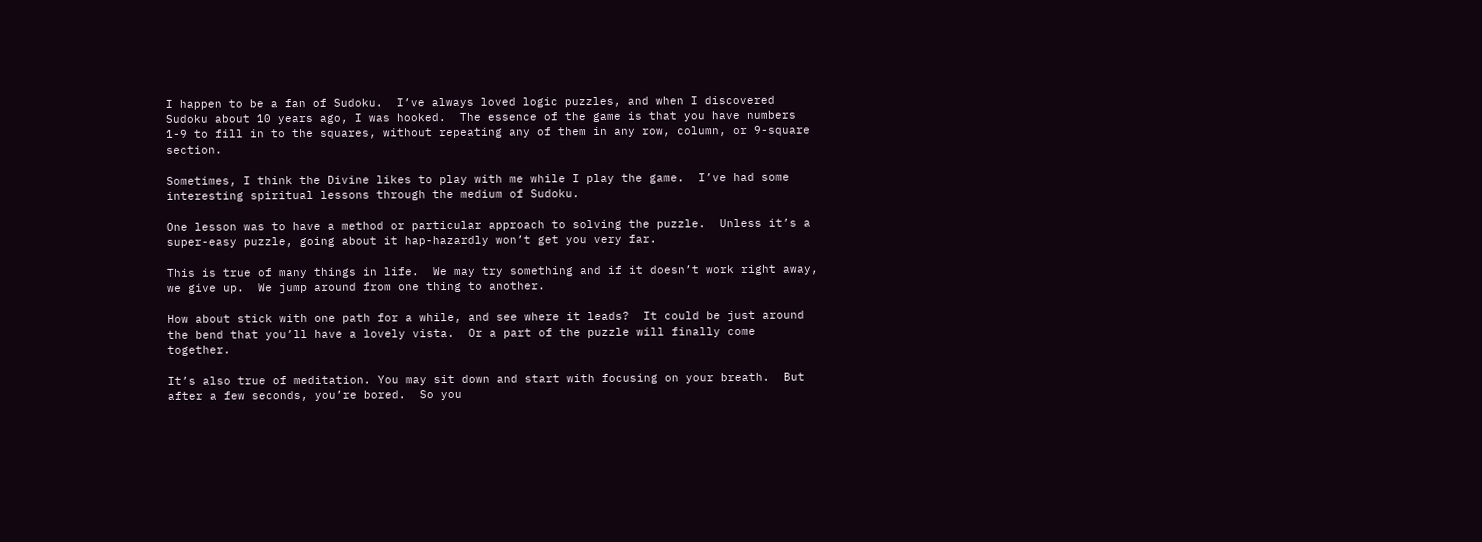I happen to be a fan of Sudoku.  I’ve always loved logic puzzles, and when I discovered Sudoku about 10 years ago, I was hooked.  The essence of the game is that you have numbers 1-9 to fill in to the squares, without repeating any of them in any row, column, or 9-square section.

Sometimes, I think the Divine likes to play with me while I play the game.  I’ve had some interesting spiritual lessons through the medium of Sudoku.

One lesson was to have a method or particular approach to solving the puzzle.  Unless it’s a super-easy puzzle, going about it hap-hazardly won’t get you very far.

This is true of many things in life.  We may try something and if it doesn’t work right away, we give up.  We jump around from one thing to another.

How about stick with one path for a while, and see where it leads?  It could be just around the bend that you’ll have a lovely vista.  Or a part of the puzzle will finally come together.

It’s also true of meditation. You may sit down and start with focusing on your breath.  But after a few seconds, you’re bored.  So you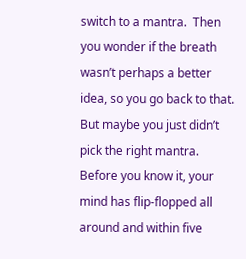switch to a mantra.  Then you wonder if the breath wasn’t perhaps a better idea, so you go back to that.  But maybe you just didn’t pick the right mantra.  Before you know it, your mind has flip-flopped all around and within five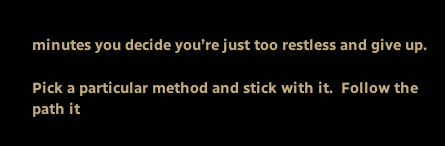minutes you decide you’re just too restless and give up.

Pick a particular method and stick with it.  Follow the path it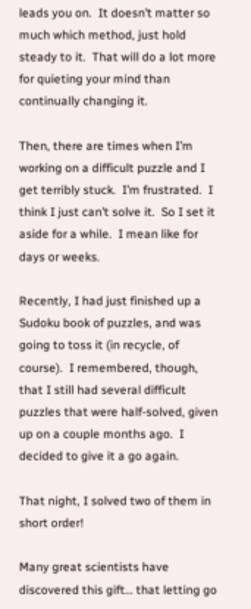leads you on.  It doesn’t matter so much which method, just hold steady to it.  That will do a lot more for quieting your mind than continually changing it.

Then, there are times when I’m working on a difficult puzzle and I get terribly stuck.  I’m frustrated.  I think I just can’t solve it.  So I set it aside for a while.  I mean like for days or weeks.

Recently, I had just finished up a Sudoku book of puzzles, and was going to toss it (in recycle, of course).  I remembered, though, that I still had several difficult puzzles that were half-solved, given up on a couple months ago.  I decided to give it a go again.

That night, I solved two of them in short order!

Many great scientists have discovered this gift… that letting go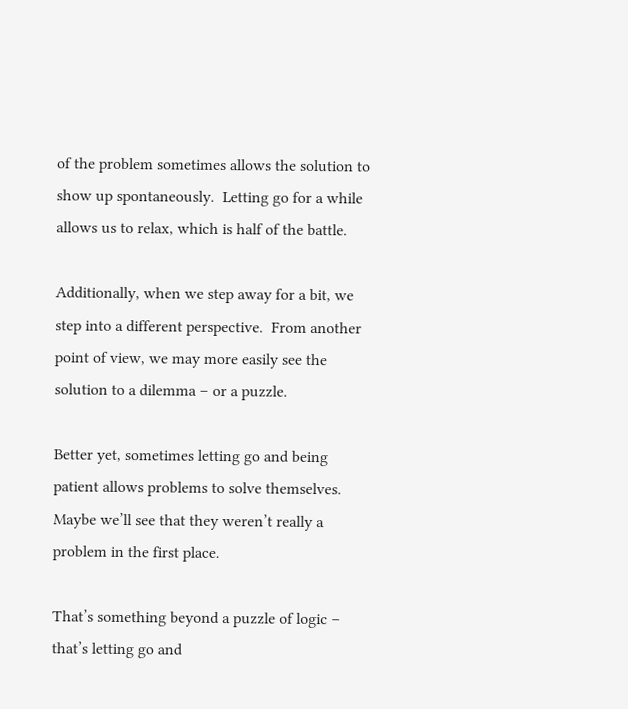of the problem sometimes allows the solution to show up spontaneously.  Letting go for a while allows us to relax, which is half of the battle.

Additionally, when we step away for a bit, we step into a different perspective.  From another point of view, we may more easily see the solution to a dilemma – or a puzzle.

Better yet, sometimes letting go and being patient allows problems to solve themselves.  Maybe we’ll see that they weren’t really a problem in the first place.

That’s something beyond a puzzle of logic – that’s letting go and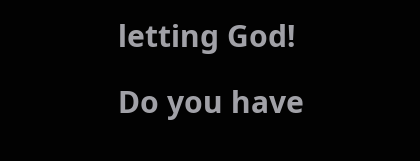letting God!

Do you have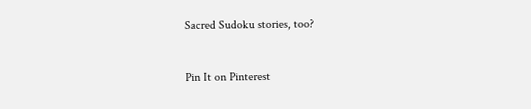Sacred Sudoku stories, too?


Pin It on Pinterest